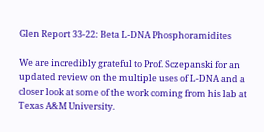Glen Report 33-22: Beta L-DNA Phosphoramidites

We are incredibly grateful to Prof. Sczepanski for an updated review on the multiple uses of L-DNA and a closer look at some of the work coming from his lab at Texas A&M University.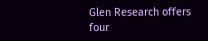Glen Research offers four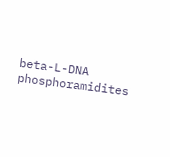beta-L-DNA phosphoramidites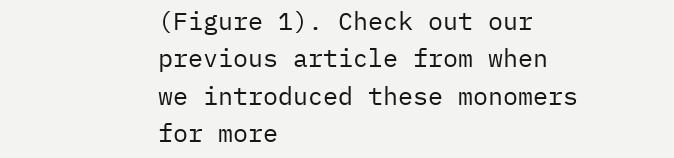(Figure 1). Check out our previous article from when we introduced these monomers for more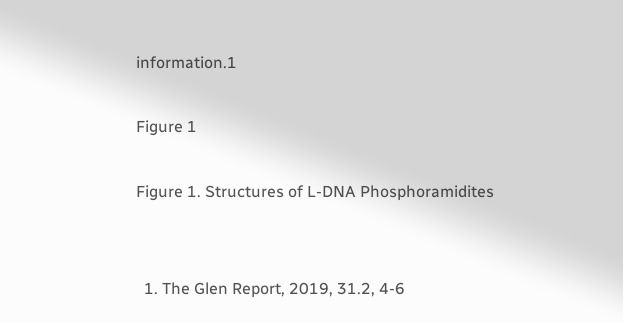information.1

Figure 1

Figure 1. Structures of L-DNA Phosphoramidites


  1. The Glen Report, 2019, 31.2, 4-6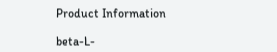Product Information

beta-L-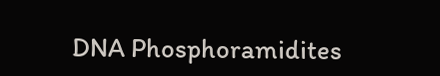DNA Phosphoramidites